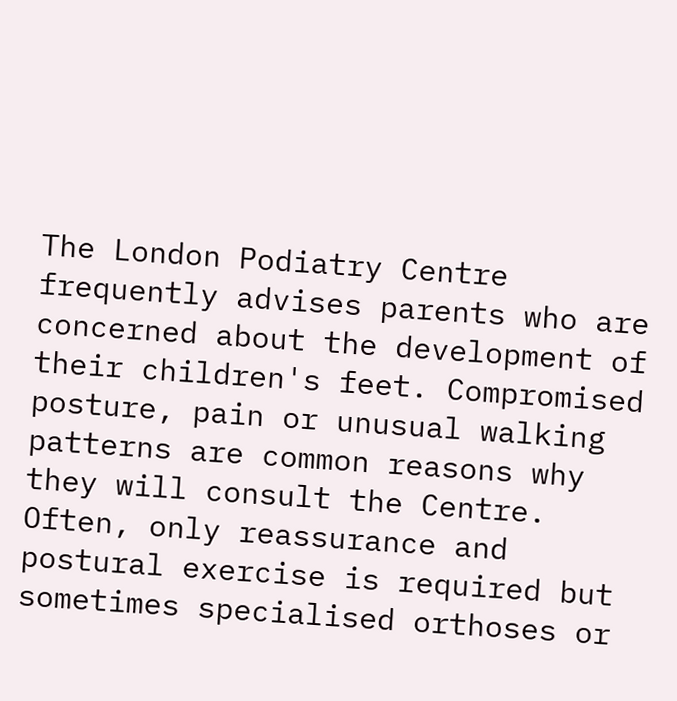The London Podiatry Centre frequently advises parents who are concerned about the development of their children's feet. Compromised posture, pain or unusual walking patterns are common reasons why they will consult the Centre. Often, only reassurance and postural exercise is required but sometimes specialised orthoses or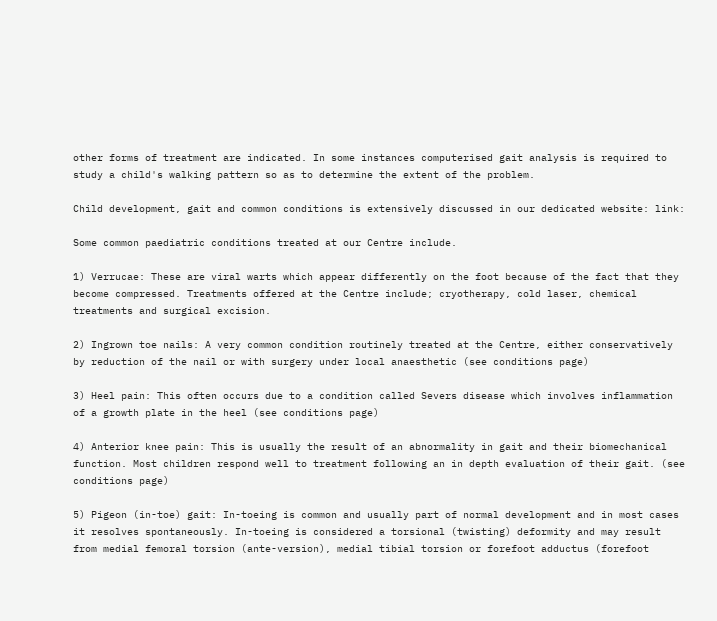other forms of treatment are indicated. In some instances computerised gait analysis is required to study a child's walking pattern so as to determine the extent of the problem.

Child development, gait and common conditions is extensively discussed in our dedicated website: link:

Some common paediatric conditions treated at our Centre include.

1) Verrucae: These are viral warts which appear differently on the foot because of the fact that they become compressed. Treatments offered at the Centre include; cryotherapy, cold laser, chemical treatments and surgical excision.

2) Ingrown toe nails: A very common condition routinely treated at the Centre, either conservatively by reduction of the nail or with surgery under local anaesthetic (see conditions page)

3) Heel pain: This often occurs due to a condition called Severs disease which involves inflammation of a growth plate in the heel (see conditions page)

4) Anterior knee pain: This is usually the result of an abnormality in gait and their biomechanical function. Most children respond well to treatment following an in depth evaluation of their gait. (see conditions page)

5) Pigeon (in-toe) gait: In-toeing is common and usually part of normal development and in most cases it resolves spontaneously. In-toeing is considered a torsional (twisting) deformity and may result from medial femoral torsion (ante-version), medial tibial torsion or forefoot adductus (forefoot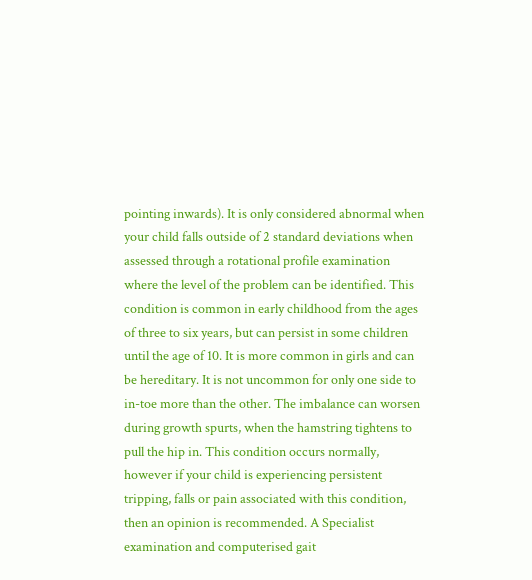pointing inwards). It is only considered abnormal when your child falls outside of 2 standard deviations when assessed through a rotational profile examination where the level of the problem can be identified. This condition is common in early childhood from the ages of three to six years, but can persist in some children until the age of 10. It is more common in girls and can be hereditary. It is not uncommon for only one side to in-toe more than the other. The imbalance can worsen during growth spurts, when the hamstring tightens to pull the hip in. This condition occurs normally, however if your child is experiencing persistent tripping, falls or pain associated with this condition, then an opinion is recommended. A Specialist examination and computerised gait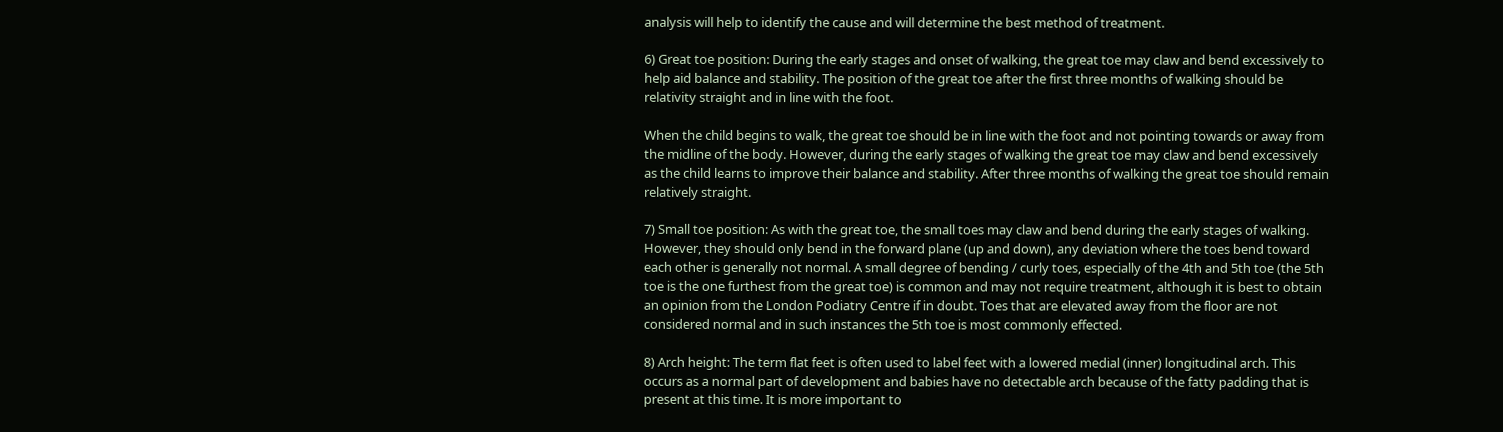analysis will help to identify the cause and will determine the best method of treatment.

6) Great toe position: During the early stages and onset of walking, the great toe may claw and bend excessively to help aid balance and stability. The position of the great toe after the first three months of walking should be relativity straight and in line with the foot.

When the child begins to walk, the great toe should be in line with the foot and not pointing towards or away from the midline of the body. However, during the early stages of walking the great toe may claw and bend excessively as the child learns to improve their balance and stability. After three months of walking the great toe should remain relatively straight.

7) Small toe position: As with the great toe, the small toes may claw and bend during the early stages of walking. However, they should only bend in the forward plane (up and down), any deviation where the toes bend toward each other is generally not normal. A small degree of bending / curly toes, especially of the 4th and 5th toe (the 5th toe is the one furthest from the great toe) is common and may not require treatment, although it is best to obtain an opinion from the London Podiatry Centre if in doubt. Toes that are elevated away from the floor are not considered normal and in such instances the 5th toe is most commonly effected.

8) Arch height: The term flat feet is often used to label feet with a lowered medial (inner) longitudinal arch. This occurs as a normal part of development and babies have no detectable arch because of the fatty padding that is present at this time. It is more important to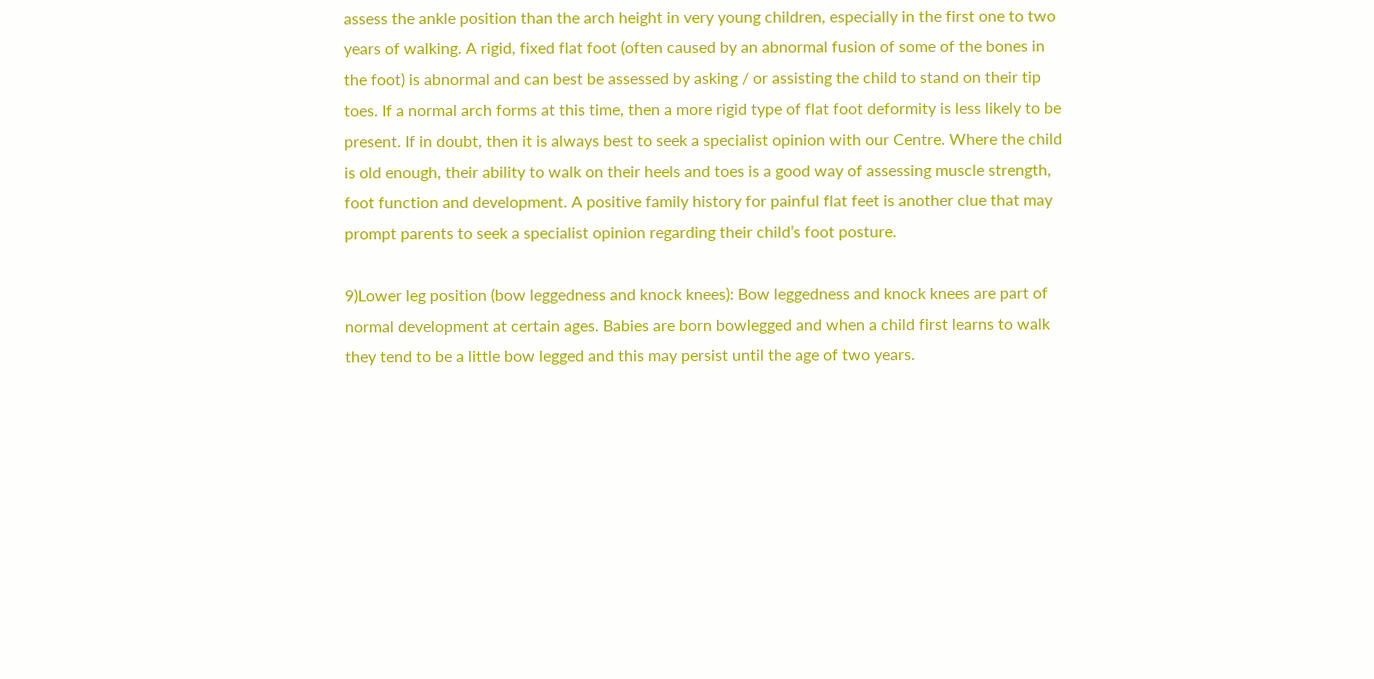assess the ankle position than the arch height in very young children, especially in the first one to two years of walking. A rigid, fixed flat foot (often caused by an abnormal fusion of some of the bones in the foot) is abnormal and can best be assessed by asking / or assisting the child to stand on their tip toes. If a normal arch forms at this time, then a more rigid type of flat foot deformity is less likely to be present. If in doubt, then it is always best to seek a specialist opinion with our Centre. Where the child is old enough, their ability to walk on their heels and toes is a good way of assessing muscle strength, foot function and development. A positive family history for painful flat feet is another clue that may prompt parents to seek a specialist opinion regarding their child’s foot posture.

9)Lower leg position (bow leggedness and knock knees): Bow leggedness and knock knees are part of normal development at certain ages. Babies are born bowlegged and when a child first learns to walk they tend to be a little bow legged and this may persist until the age of two years.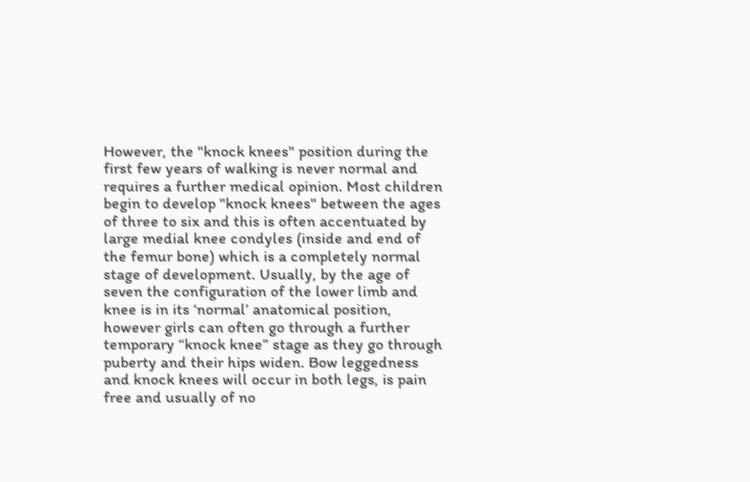However, the "knock knees" position during the first few years of walking is never normal and requires a further medical opinion. Most children begin to develop "knock knees" between the ages of three to six and this is often accentuated by large medial knee condyles (inside and end of the femur bone) which is a completely normal stage of development. Usually, by the age of seven the configuration of the lower limb and knee is in its ‘normal’ anatomical position, however girls can often go through a further temporary “knock knee” stage as they go through puberty and their hips widen. Bow leggedness and knock knees will occur in both legs, is pain free and usually of no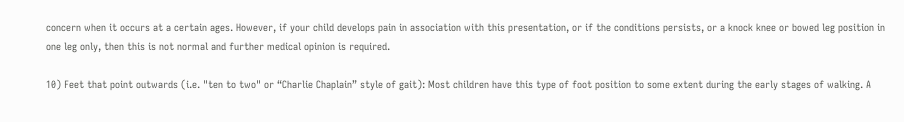concern when it occurs at a certain ages. However, if your child develops pain in association with this presentation, or if the conditions persists, or a knock knee or bowed leg position in one leg only, then this is not normal and further medical opinion is required.

10) Feet that point outwards (i.e. "ten to two" or “Charlie Chaplain” style of gait): Most children have this type of foot position to some extent during the early stages of walking. A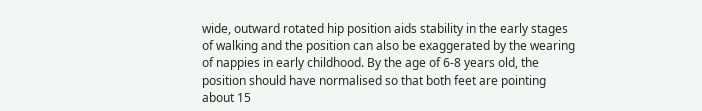wide, outward rotated hip position aids stability in the early stages of walking and the position can also be exaggerated by the wearing of nappies in early childhood. By the age of 6-8 years old, the position should have normalised so that both feet are pointing about 15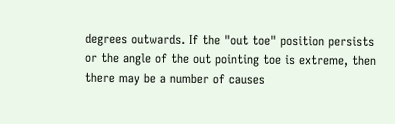degrees outwards. If the "out toe" position persists or the angle of the out pointing toe is extreme, then there may be a number of causes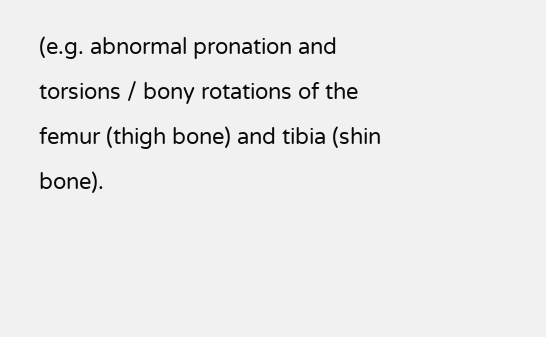(e.g. abnormal pronation and torsions / bony rotations of the femur (thigh bone) and tibia (shin bone).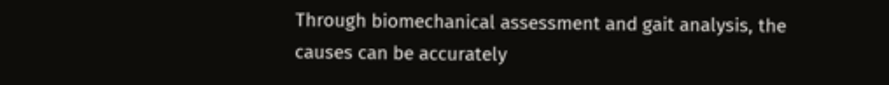Through biomechanical assessment and gait analysis, the causes can be accurately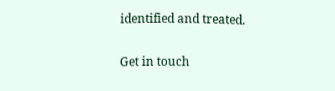identified and treated.

Get in touch